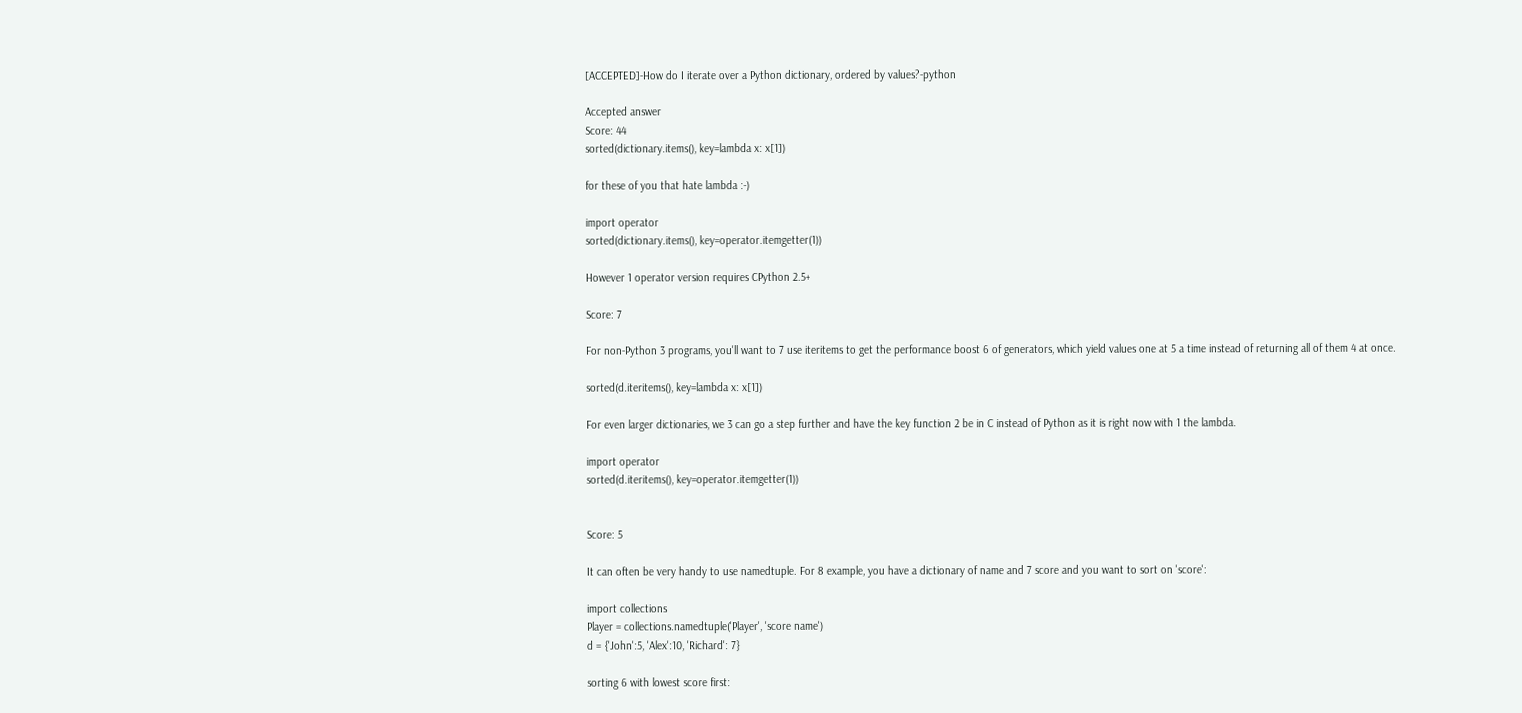[ACCEPTED]-How do I iterate over a Python dictionary, ordered by values?-python

Accepted answer
Score: 44
sorted(dictionary.items(), key=lambda x: x[1])

for these of you that hate lambda :-)

import operator
sorted(dictionary.items(), key=operator.itemgetter(1))

However 1 operator version requires CPython 2.5+

Score: 7

For non-Python 3 programs, you'll want to 7 use iteritems to get the performance boost 6 of generators, which yield values one at 5 a time instead of returning all of them 4 at once.

sorted(d.iteritems(), key=lambda x: x[1])

For even larger dictionaries, we 3 can go a step further and have the key function 2 be in C instead of Python as it is right now with 1 the lambda.

import operator
sorted(d.iteritems(), key=operator.itemgetter(1))


Score: 5

It can often be very handy to use namedtuple. For 8 example, you have a dictionary of name and 7 score and you want to sort on 'score':

import collections
Player = collections.namedtuple('Player', 'score name')
d = {'John':5, 'Alex':10, 'Richard': 7}

sorting 6 with lowest score first: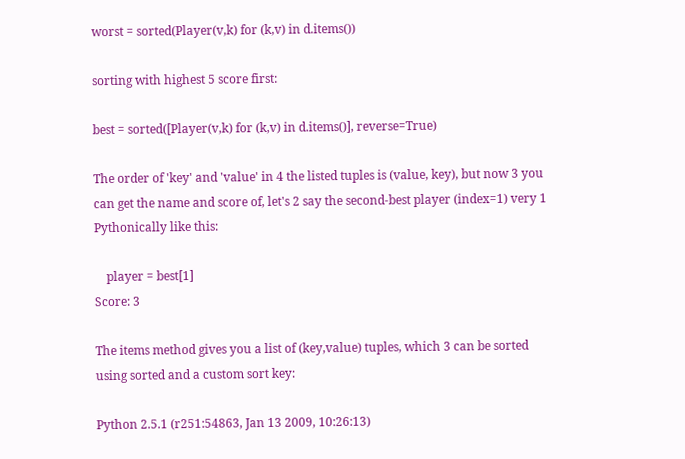worst = sorted(Player(v,k) for (k,v) in d.items())

sorting with highest 5 score first:

best = sorted([Player(v,k) for (k,v) in d.items()], reverse=True)

The order of 'key' and 'value' in 4 the listed tuples is (value, key), but now 3 you can get the name and score of, let's 2 say the second-best player (index=1) very 1 Pythonically like this:

    player = best[1]
Score: 3

The items method gives you a list of (key,value) tuples, which 3 can be sorted using sorted and a custom sort key:

Python 2.5.1 (r251:54863, Jan 13 2009, 10:26:13)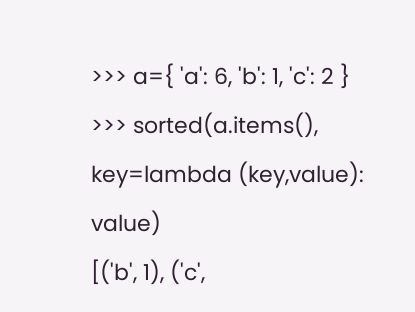>>> a={ 'a': 6, 'b': 1, 'c': 2 }
>>> sorted(a.items(), key=lambda (key,value): value)
[('b', 1), ('c',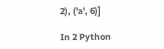2), ('a', 6)]

In 2 Python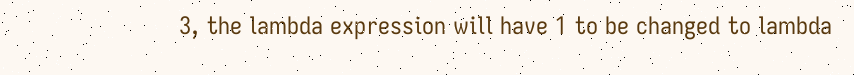3, the lambda expression will have 1 to be changed to lambda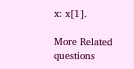x: x[1].

More Related questions